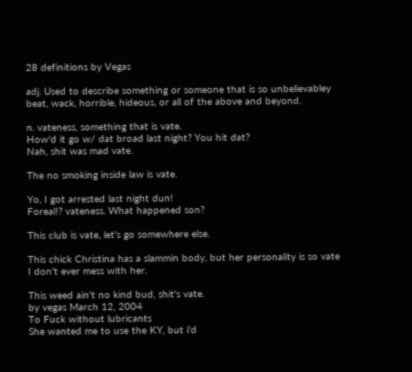28 definitions by Vegas

adj. Used to describe something or someone that is so unbelievabley beat, wack, horrible, hideous, or all of the above and beyond.

n. vateness, something that is vate.
How'd it go w/ dat broad last night? You hit dat?
Nah, shit was mad vate.

The no smoking inside law is vate.

Yo, I got arrested last night dun!
Foreal!? vateness. What happened son?

This club is vate, let's go somewhere else.

This chick Christina has a slammin body, but her personality is so vate I don't ever mess with her.

This weed ain't no kind bud, shit's vate.
by vegas March 12, 2004
To Fuck without lubricants
She wanted me to use the KY, but i'd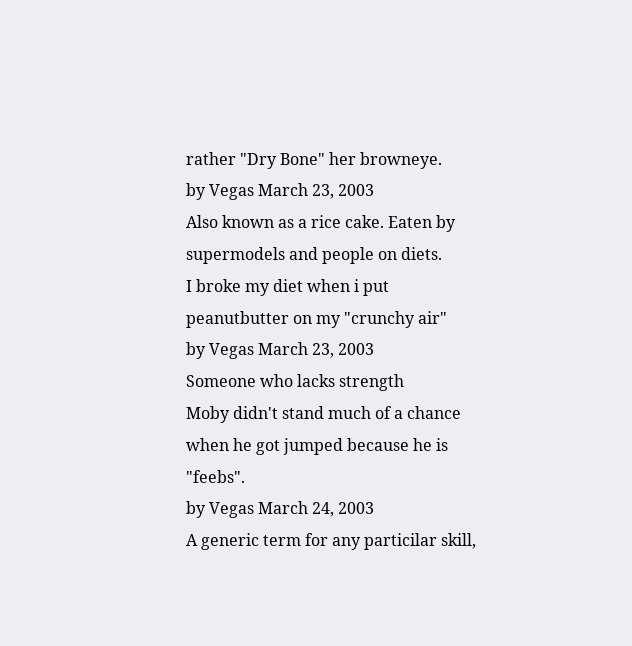rather "Dry Bone" her browneye.
by Vegas March 23, 2003
Also known as a rice cake. Eaten by supermodels and people on diets.
I broke my diet when i put peanutbutter on my "crunchy air"
by Vegas March 23, 2003
Someone who lacks strength
Moby didn't stand much of a chance when he got jumped because he is "feebs".
by Vegas March 24, 2003
A generic term for any particilar skill,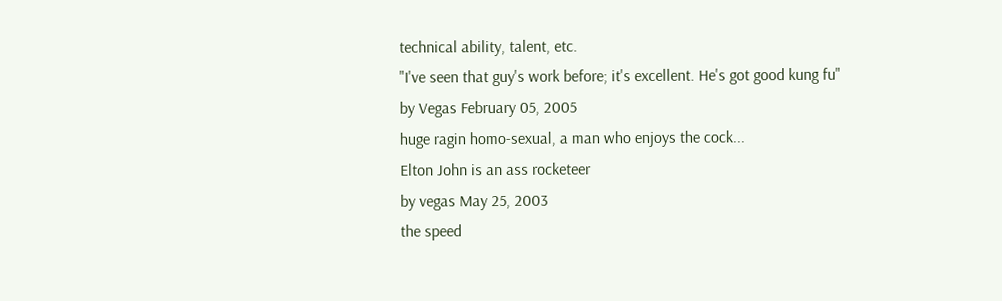technical ability, talent, etc.
"I've seen that guy's work before; it's excellent. He's got good kung fu"
by Vegas February 05, 2005
huge ragin homo-sexual, a man who enjoys the cock...
Elton John is an ass rocketeer
by vegas May 25, 2003
the speed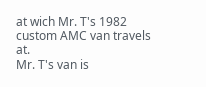at wich Mr. T's 1982 custom AMC van travels at.
Mr. T's van is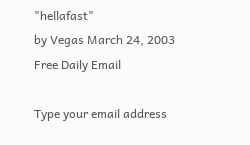"hellafast"
by Vegas March 24, 2003
Free Daily Email

Type your email address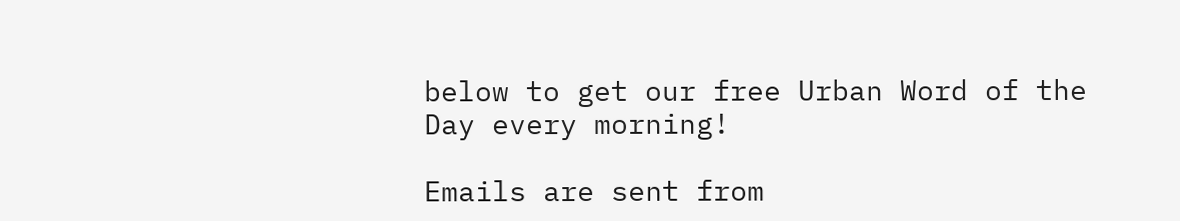below to get our free Urban Word of the Day every morning!

Emails are sent from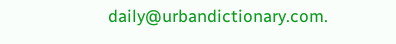daily@urbandictionary.com.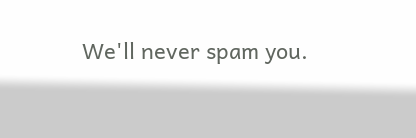We'll never spam you.